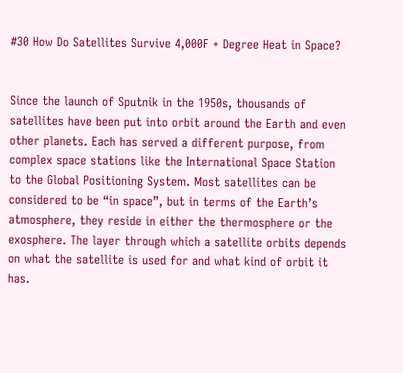#30 How Do Satellites Survive 4,000F + Degree Heat in Space?


Since the launch of Sputnik in the 1950s, thousands of satellites have been put into orbit around the Earth and even other planets. Each has served a different purpose, from complex space stations like the International Space Station to the Global Positioning System. Most satellites can be considered to be “in space”, but in terms of the Earth’s atmosphere, they reside in either the thermosphere or the exosphere. The layer through which a satellite orbits depends on what the satellite is used for and what kind of orbit it has.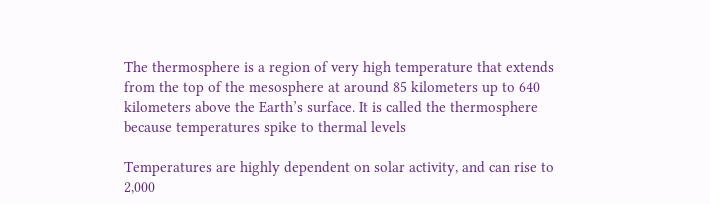The thermosphere is a region of very high temperature that extends from the top of the mesosphere at around 85 kilometers up to 640 kilometers above the Earth’s surface. It is called the thermosphere because temperatures spike to thermal levels

Temperatures are highly dependent on solar activity, and can rise to 2,000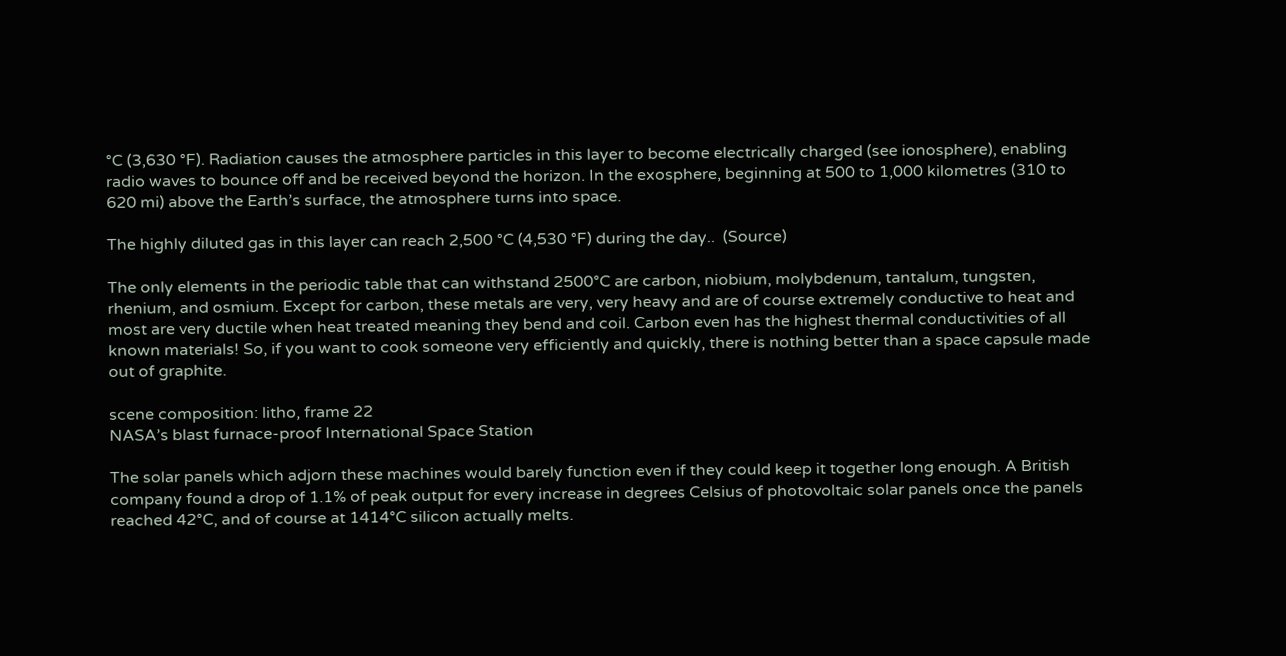°C (3,630 °F). Radiation causes the atmosphere particles in this layer to become electrically charged (see ionosphere), enabling radio waves to bounce off and be received beyond the horizon. In the exosphere, beginning at 500 to 1,000 kilometres (310 to 620 mi) above the Earth’s surface, the atmosphere turns into space.

The highly diluted gas in this layer can reach 2,500 °C (4,530 °F) during the day..  (Source)

The only elements in the periodic table that can withstand 2500°C are carbon, niobium, molybdenum, tantalum, tungsten, rhenium, and osmium. Except for carbon, these metals are very, very heavy and are of course extremely conductive to heat and most are very ductile when heat treated meaning they bend and coil. Carbon even has the highest thermal conductivities of all known materials! So, if you want to cook someone very efficiently and quickly, there is nothing better than a space capsule made out of graphite.

scene composition: litho, frame 22
NASA’s blast furnace-proof International Space Station

The solar panels which adjorn these machines would barely function even if they could keep it together long enough. A British company found a drop of 1.1% of peak output for every increase in degrees Celsius of photovoltaic solar panels once the panels reached 42°C, and of course at 1414°C silicon actually melts.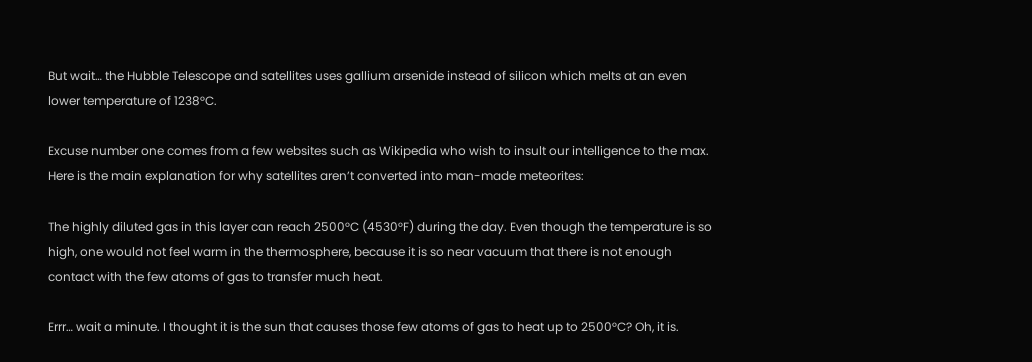But wait… the Hubble Telescope and satellites uses gallium arsenide instead of silicon which melts at an even lower temperature of 1238°C.

Excuse number one comes from a few websites such as Wikipedia who wish to insult our intelligence to the max. Here is the main explanation for why satellites aren’t converted into man-made meteorites:

The highly diluted gas in this layer can reach 2500°C (4530°F) during the day. Even though the temperature is so high, one would not feel warm in the thermosphere, because it is so near vacuum that there is not enough contact with the few atoms of gas to transfer much heat.

Errr… wait a minute. I thought it is the sun that causes those few atoms of gas to heat up to 2500°C? Oh, it is.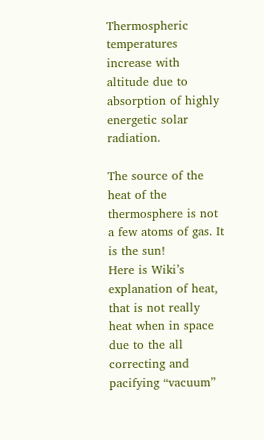Thermospheric temperatures increase with altitude due to absorption of highly energetic solar radiation.

The source of the heat of the thermosphere is not a few atoms of gas. It is the sun!
Here is Wiki’s explanation of heat, that is not really heat when in space due to the all correcting and pacifying “vacuum”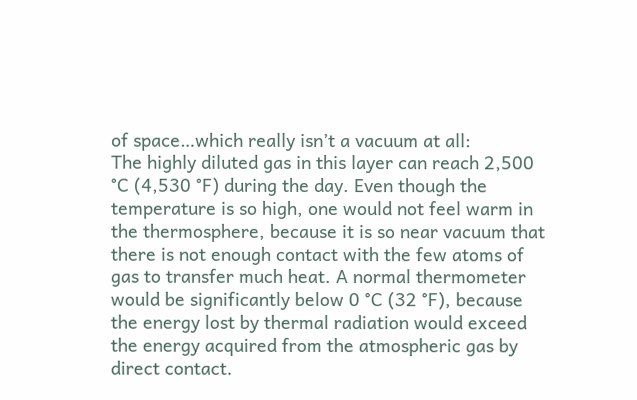of space…which really isn’t a vacuum at all:
The highly diluted gas in this layer can reach 2,500 °C (4,530 °F) during the day. Even though the temperature is so high, one would not feel warm in the thermosphere, because it is so near vacuum that there is not enough contact with the few atoms of gas to transfer much heat. A normal thermometer would be significantly below 0 °C (32 °F), because the energy lost by thermal radiation would exceed the energy acquired from the atmospheric gas by direct contact.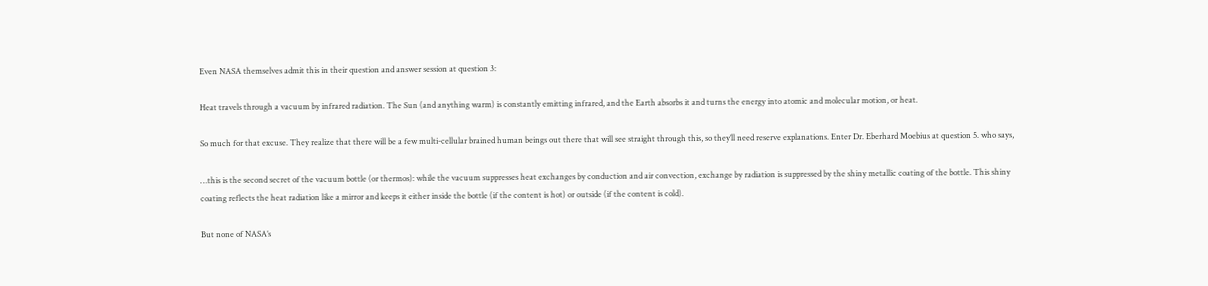Even NASA themselves admit this in their question and answer session at question 3:

Heat travels through a vacuum by infrared radiation. The Sun (and anything warm) is constantly emitting infrared, and the Earth absorbs it and turns the energy into atomic and molecular motion, or heat.

So much for that excuse. They realize that there will be a few multi-cellular brained human beings out there that will see straight through this, so they’ll need reserve explanations. Enter Dr. Eberhard Moebius at question 5. who says,

…this is the second secret of the vacuum bottle (or thermos): while the vacuum suppresses heat exchanges by conduction and air convection, exchange by radiation is suppressed by the shiny metallic coating of the bottle. This shiny coating reflects the heat radiation like a mirror and keeps it either inside the bottle (if the content is hot) or outside (if the content is cold).

But none of NASA’s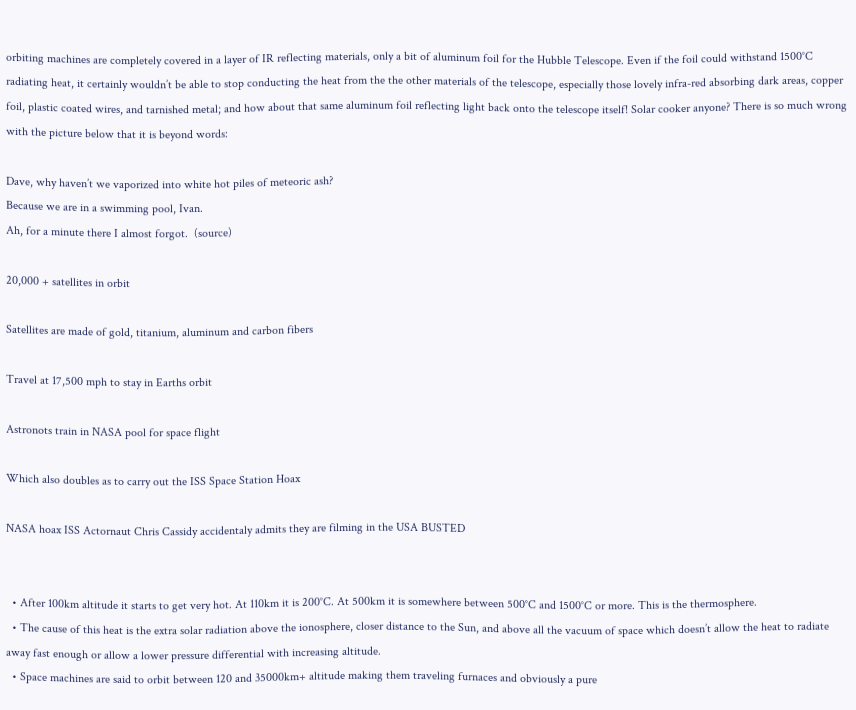orbiting machines are completely covered in a layer of IR reflecting materials, only a bit of aluminum foil for the Hubble Telescope. Even if the foil could withstand 1500°C radiating heat, it certainly wouldn’t be able to stop conducting the heat from the the other materials of the telescope, especially those lovely infra-red absorbing dark areas, copper foil, plastic coated wires, and tarnished metal; and how about that same aluminum foil reflecting light back onto the telescope itself! Solar cooker anyone? There is so much wrong with the picture below that it is beyond words:

Dave, why haven’t we vaporized into white hot piles of meteoric ash?
Because we are in a swimming pool, Ivan.
Ah, for a minute there I almost forgot.  (source)

20,000 + satellites in orbit

Satellites are made of gold, titanium, aluminum and carbon fibers

Travel at 17,500 mph to stay in Earths orbit

Astronots train in NASA pool for space flight

Which also doubles as to carry out the ISS Space Station Hoax

NASA hoax ISS Actornaut Chris Cassidy accidentaly admits they are filming in the USA BUSTED


  • After 100km altitude it starts to get very hot. At 110km it is 200°C. At 500km it is somewhere between 500°C and 1500°C or more. This is the thermosphere.
  • The cause of this heat is the extra solar radiation above the ionosphere, closer distance to the Sun, and above all the vacuum of space which doesn’t allow the heat to radiate away fast enough or allow a lower pressure differential with increasing altitude.
  • Space machines are said to orbit between 120 and 35000km+ altitude making them traveling furnaces and obviously a pure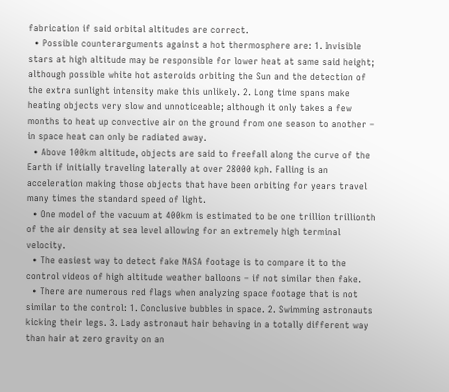fabrication if said orbital altitudes are correct.
  • Possible counterarguments against a hot thermosphere are: 1. Invisible stars at high altitude may be responsible for lower heat at same said height; although possible white hot asteroids orbiting the Sun and the detection of the extra sunlight intensity make this unlikely. 2. Long time spans make heating objects very slow and unnoticeable; although it only takes a few months to heat up convective air on the ground from one season to another – in space heat can only be radiated away.
  • Above 100km altitude, objects are said to freefall along the curve of the Earth if initially traveling laterally at over 28000 kph. Falling is an acceleration making those objects that have been orbiting for years travel many times the standard speed of light.
  • One model of the vacuum at 400km is estimated to be one trillion trillionth of the air density at sea level allowing for an extremely high terminal velocity.
  • The easiest way to detect fake NASA footage is to compare it to the control videos of high altitude weather balloons – if not similar then fake.
  • There are numerous red flags when analyzing space footage that is not similar to the control: 1. Conclusive bubbles in space. 2. Swimming astronauts kicking their legs. 3. Lady astronaut hair behaving in a totally different way than hair at zero gravity on an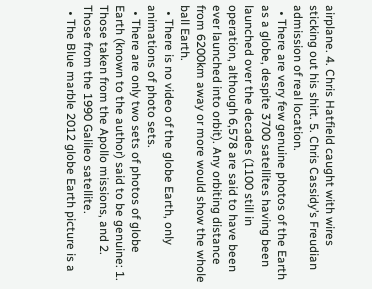airplane. 4. Chris Hatfield caught with wires sticking out his shirt. 5. Chris Cassidy’s Freudian admission of real location.
  • There are very few genuine photos of the Earth as a globe, despite 3700 satellites having been launched over the decades (1100 still in operation, although 6,578 are said to have been ever launched into orbit). Any orbiting distance from 6200km away or more would show the whole ball Earth.
  • There is no video of the globe Earth, only animations of photo sets.
  • There are only two sets of photos of globe Earth (known to the author) said to be genuine: 1. Those taken from the Apollo missions, and 2. Those from the 1990 Galileo satellite.
  • The Blue marble 2012 globe Earth picture is a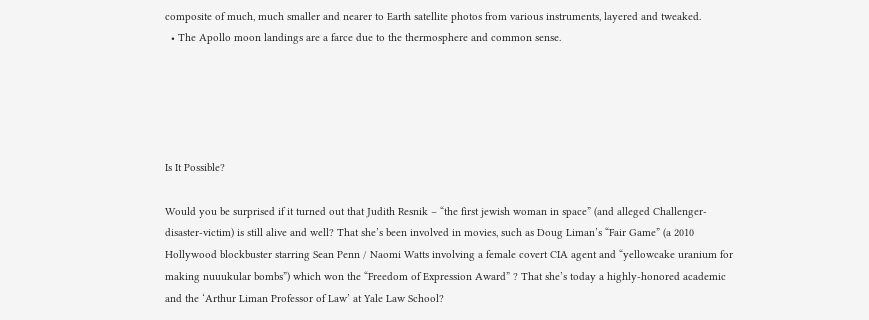composite of much, much smaller and nearer to Earth satellite photos from various instruments, layered and tweaked.
  • The Apollo moon landings are a farce due to the thermosphere and common sense.





Is It Possible?

Would you be surprised if it turned out that Judith Resnik – “the first jewish woman in space” (and alleged Challenger-disaster-victim) is still alive and well? That she’s been involved in movies, such as Doug Liman’s “Fair Game” (a 2010 Hollywood blockbuster starring Sean Penn / Naomi Watts involving a female covert CIA agent and “yellowcake uranium for making nuuukular bombs”) which won the “Freedom of Expression Award” ? That she’s today a highly-honored academic and the ‘Arthur Liman Professor of Law’ at Yale Law School?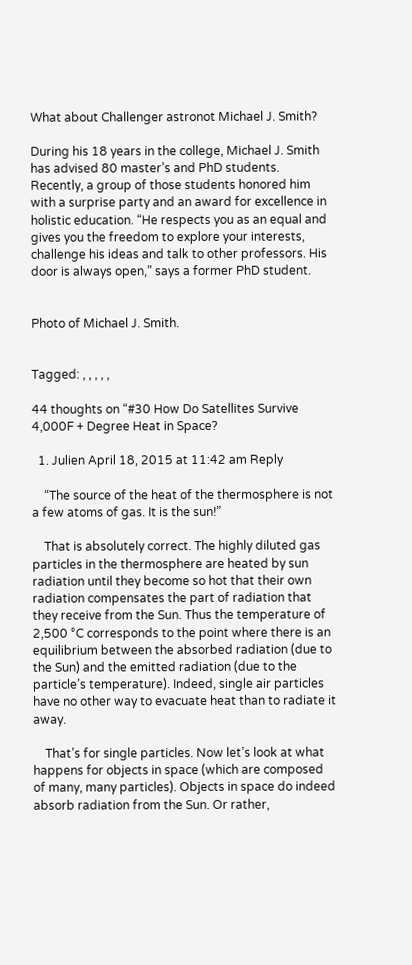What about Challenger astronot Michael J. Smith?

During his 18 years in the college, Michael J. Smith has advised 80 master’s and PhD students. Recently, a group of those students honored him with a surprise party and an award for excellence in holistic education. “He respects you as an equal and gives you the freedom to explore your interests, challenge his ideas and talk to other professors. His door is always open,” says a former PhD student.


Photo of Michael J. Smith.


Tagged: , , , , ,

44 thoughts on “#30 How Do Satellites Survive 4,000F + Degree Heat in Space?

  1. Julien April 18, 2015 at 11:42 am Reply

    “The source of the heat of the thermosphere is not a few atoms of gas. It is the sun!”

    That is absolutely correct. The highly diluted gas particles in the thermosphere are heated by sun radiation until they become so hot that their own radiation compensates the part of radiation that they receive from the Sun. Thus the temperature of 2,500 °C corresponds to the point where there is an equilibrium between the absorbed radiation (due to the Sun) and the emitted radiation (due to the particle’s temperature). Indeed, single air particles have no other way to evacuate heat than to radiate it away.

    That’s for single particles. Now let’s look at what happens for objects in space (which are composed of many, many particles). Objects in space do indeed absorb radiation from the Sun. Or rather,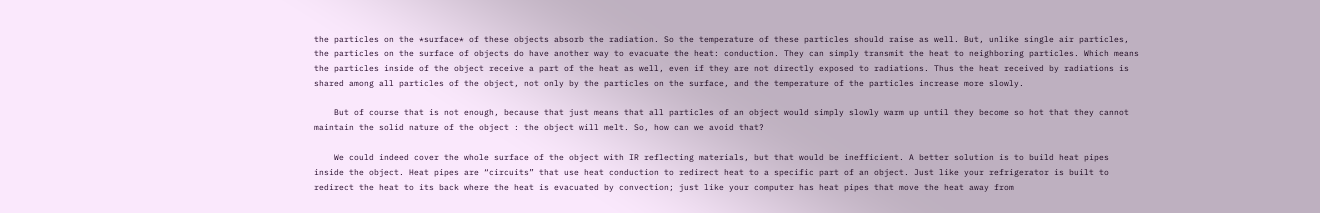the particles on the *surface* of these objects absorb the radiation. So the temperature of these particles should raise as well. But, unlike single air particles, the particles on the surface of objects do have another way to evacuate the heat: conduction. They can simply transmit the heat to neighboring particles. Which means the particles inside of the object receive a part of the heat as well, even if they are not directly exposed to radiations. Thus the heat received by radiations is shared among all particles of the object, not only by the particles on the surface, and the temperature of the particles increase more slowly.

    But of course that is not enough, because that just means that all particles of an object would simply slowly warm up until they become so hot that they cannot maintain the solid nature of the object : the object will melt. So, how can we avoid that?

    We could indeed cover the whole surface of the object with IR reflecting materials, but that would be inefficient. A better solution is to build heat pipes inside the object. Heat pipes are “circuits” that use heat conduction to redirect heat to a specific part of an object. Just like your refrigerator is built to redirect the heat to its back where the heat is evacuated by convection; just like your computer has heat pipes that move the heat away from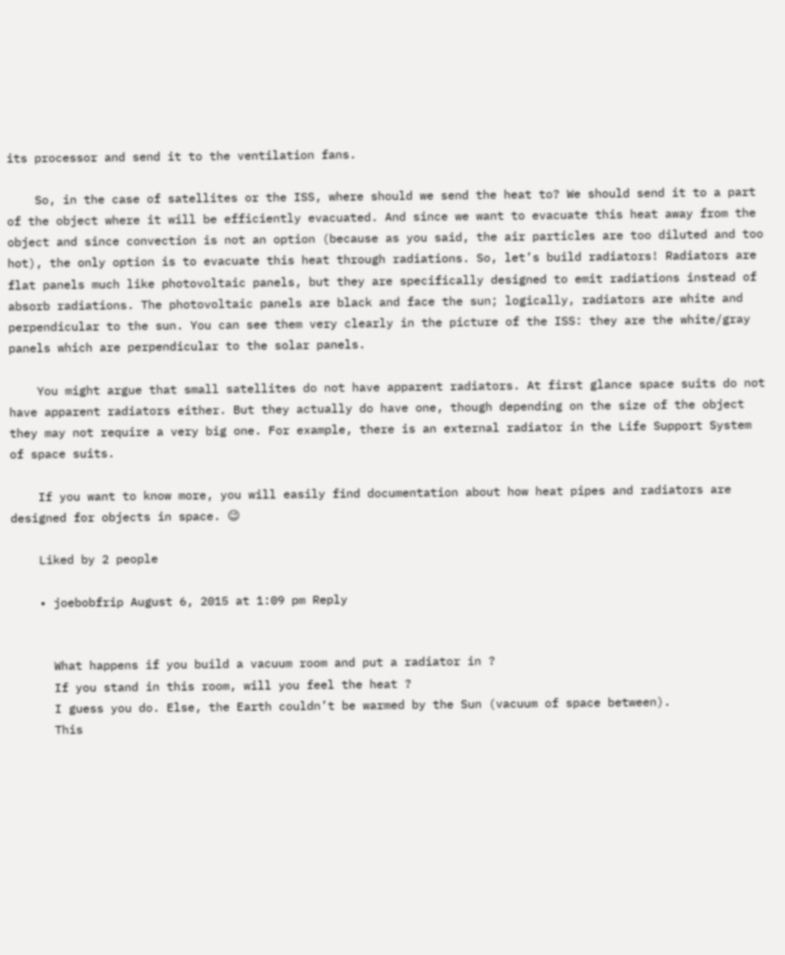its processor and send it to the ventilation fans.

    So, in the case of satellites or the ISS, where should we send the heat to? We should send it to a part of the object where it will be efficiently evacuated. And since we want to evacuate this heat away from the object and since convection is not an option (because as you said, the air particles are too diluted and too hot), the only option is to evacuate this heat through radiations. So, let’s build radiators! Radiators are flat panels much like photovoltaic panels, but they are specifically designed to emit radiations instead of absorb radiations. The photovoltaic panels are black and face the sun; logically, radiators are white and perpendicular to the sun. You can see them very clearly in the picture of the ISS: they are the white/gray panels which are perpendicular to the solar panels.

    You might argue that small satellites do not have apparent radiators. At first glance space suits do not have apparent radiators either. But they actually do have one, though depending on the size of the object they may not require a very big one. For example, there is an external radiator in the Life Support System of space suits.

    If you want to know more, you will easily find documentation about how heat pipes and radiators are designed for objects in space. 😉

    Liked by 2 people

    • joebobfrip August 6, 2015 at 1:09 pm Reply


      What happens if you build a vacuum room and put a radiator in ?
      If you stand in this room, will you feel the heat ?
      I guess you do. Else, the Earth couldn’t be warmed by the Sun (vacuum of space between).
      This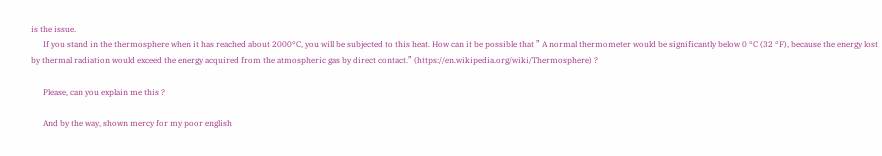is the issue.
      If you stand in the thermosphere when it has reached about 2000°C, you will be subjected to this heat. How can it be possible that ” A normal thermometer would be significantly below 0 °C (32 °F), because the energy lost by thermal radiation would exceed the energy acquired from the atmospheric gas by direct contact.” (https://en.wikipedia.org/wiki/Thermosphere) ?

      Please, can you explain me this ?

      And by the way, shown mercy for my poor english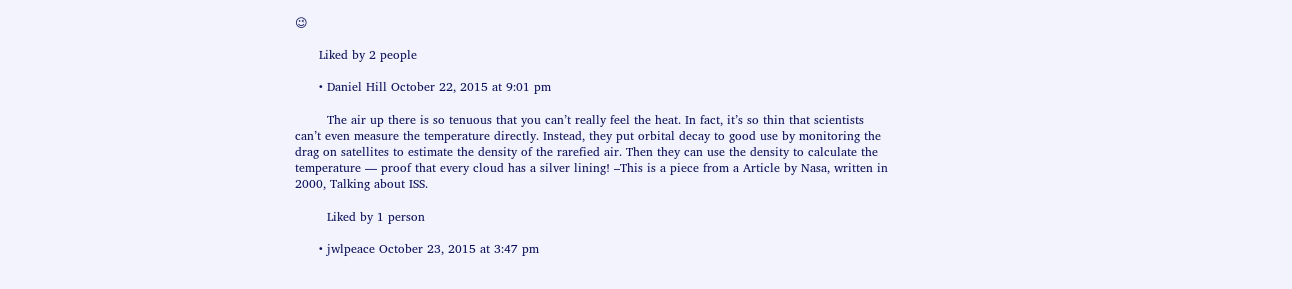😉

      Liked by 2 people

      • Daniel Hill October 22, 2015 at 9:01 pm

        The air up there is so tenuous that you can’t really feel the heat. In fact, it’s so thin that scientists can’t even measure the temperature directly. Instead, they put orbital decay to good use by monitoring the drag on satellites to estimate the density of the rarefied air. Then they can use the density to calculate the temperature — proof that every cloud has a silver lining! –This is a piece from a Article by Nasa, written in 2000, Talking about ISS.

        Liked by 1 person

      • jwlpeace October 23, 2015 at 3:47 pm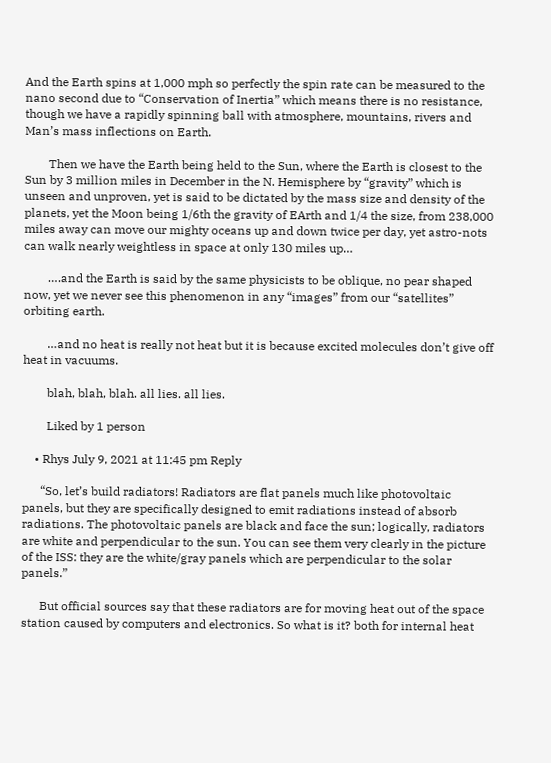And the Earth spins at 1,000 mph so perfectly the spin rate can be measured to the nano second due to “Conservation of Inertia” which means there is no resistance, though we have a rapidly spinning ball with atmosphere, mountains, rivers and Man’s mass inflections on Earth.

        Then we have the Earth being held to the Sun, where the Earth is closest to the Sun by 3 million miles in December in the N. Hemisphere by “gravity” which is unseen and unproven, yet is said to be dictated by the mass size and density of the planets, yet the Moon being 1/6th the gravity of EArth and 1/4 the size, from 238,000 miles away can move our mighty oceans up and down twice per day, yet astro-nots can walk nearly weightless in space at only 130 miles up…

        ….and the Earth is said by the same physicists to be oblique, no pear shaped now, yet we never see this phenomenon in any “images” from our “satellites” orbiting earth.

        …and no heat is really not heat but it is because excited molecules don’t give off heat in vacuums.

        blah, blah, blah. all lies. all lies.

        Liked by 1 person

    • Rhys July 9, 2021 at 11:45 pm Reply

      “So, let’s build radiators! Radiators are flat panels much like photovoltaic panels, but they are specifically designed to emit radiations instead of absorb radiations. The photovoltaic panels are black and face the sun; logically, radiators are white and perpendicular to the sun. You can see them very clearly in the picture of the ISS: they are the white/gray panels which are perpendicular to the solar panels.”

      But official sources say that these radiators are for moving heat out of the space station caused by computers and electronics. So what is it? both for internal heat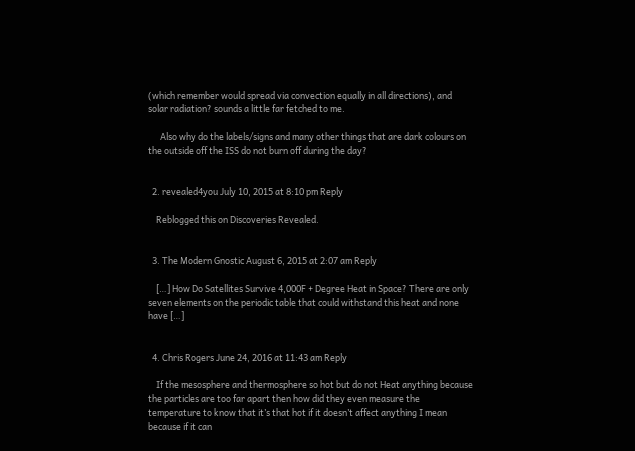(which remember would spread via convection equally in all directions), and solar radiation? sounds a little far fetched to me.

      Also why do the labels/signs and many other things that are dark colours on the outside off the ISS do not burn off during the day?


  2. revealed4you July 10, 2015 at 8:10 pm Reply

    Reblogged this on Discoveries Revealed.


  3. The Modern Gnostic August 6, 2015 at 2:07 am Reply

    […] How Do Satellites Survive 4,000F + Degree Heat in Space? There are only seven elements on the periodic table that could withstand this heat and none have […]


  4. Chris Rogers June 24, 2016 at 11:43 am Reply

    If the mesosphere and thermosphere so hot but do not Heat anything because the particles are too far apart then how did they even measure the temperature to know that it’s that hot if it doesn’t affect anything I mean because if it can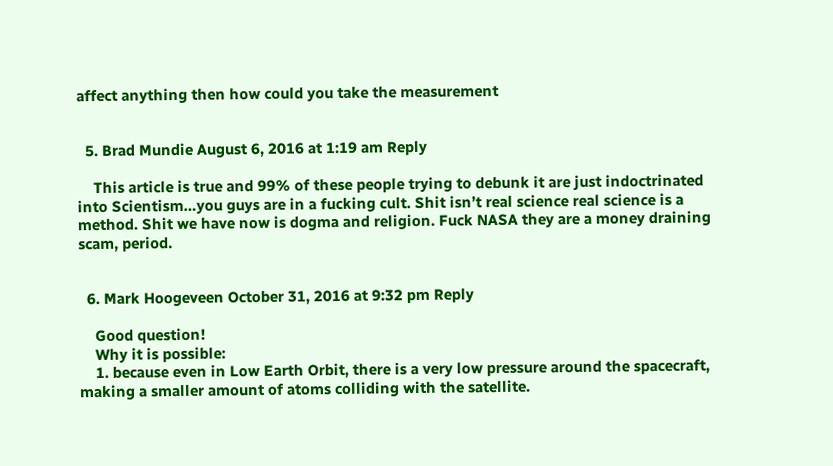affect anything then how could you take the measurement


  5. Brad Mundie August 6, 2016 at 1:19 am Reply

    This article is true and 99% of these people trying to debunk it are just indoctrinated into Scientism…you guys are in a fucking cult. Shit isn’t real science real science is a method. Shit we have now is dogma and religion. Fuck NASA they are a money draining scam, period.


  6. Mark Hoogeveen October 31, 2016 at 9:32 pm Reply

    Good question!
    Why it is possible:
    1. because even in Low Earth Orbit, there is a very low pressure around the spacecraft, making a smaller amount of atoms colliding with the satellite.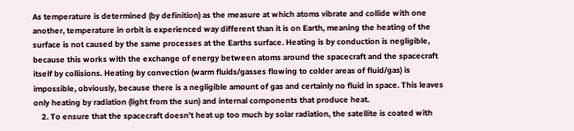As temperature is determined (by definition) as the measure at which atoms vibrate and collide with one another, temperature in orbit is experienced way different than it is on Earth, meaning the heating of the surface is not caused by the same processes at the Earths surface. Heating is by conduction is negligible, because this works with the exchange of energy between atoms around the spacecraft and the spacecraft itself by collisions. Heating by convection (warm fluids/gasses flowing to colder areas of fluid/gas) is impossible, obviously, because there is a negligible amount of gas and certainly no fluid in space. This leaves only heating by radiation (light from the sun) and internal components that produce heat.
    2. To ensure that the spacecraft doesn’t heat up too much by solar radiation, the satellite is coated with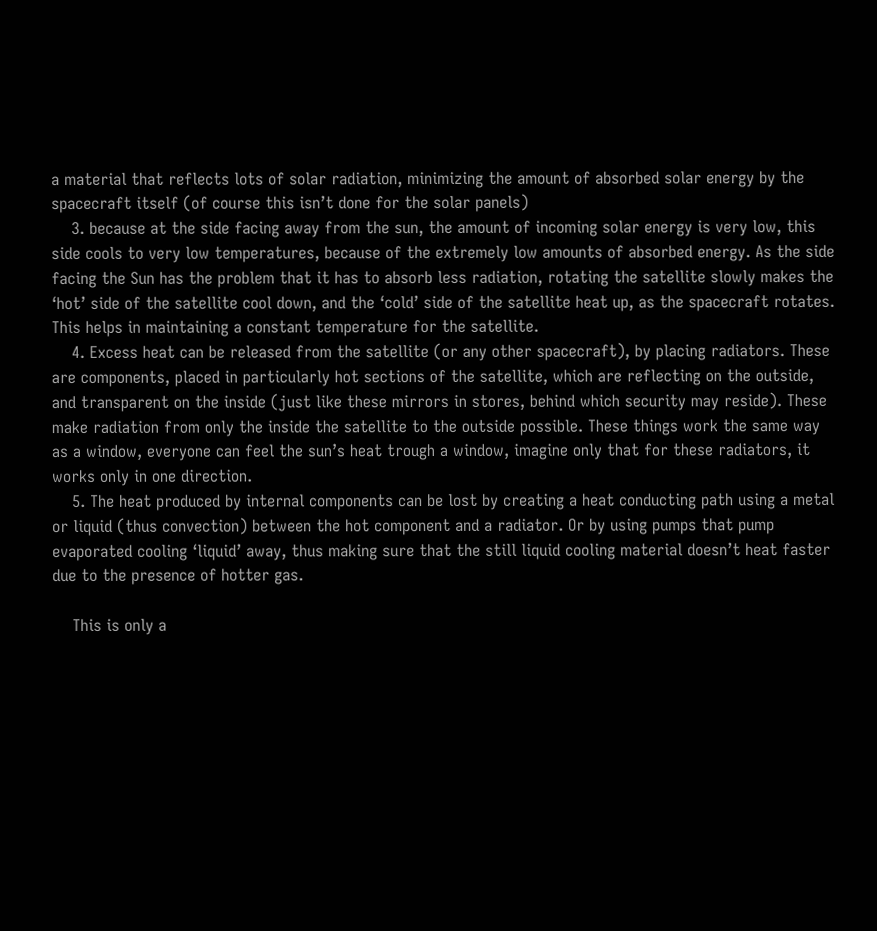a material that reflects lots of solar radiation, minimizing the amount of absorbed solar energy by the spacecraft itself (of course this isn’t done for the solar panels)
    3. because at the side facing away from the sun, the amount of incoming solar energy is very low, this side cools to very low temperatures, because of the extremely low amounts of absorbed energy. As the side facing the Sun has the problem that it has to absorb less radiation, rotating the satellite slowly makes the ‘hot’ side of the satellite cool down, and the ‘cold’ side of the satellite heat up, as the spacecraft rotates. This helps in maintaining a constant temperature for the satellite.
    4. Excess heat can be released from the satellite (or any other spacecraft), by placing radiators. These are components, placed in particularly hot sections of the satellite, which are reflecting on the outside, and transparent on the inside (just like these mirrors in stores, behind which security may reside). These make radiation from only the inside the satellite to the outside possible. These things work the same way as a window, everyone can feel the sun’s heat trough a window, imagine only that for these radiators, it works only in one direction.
    5. The heat produced by internal components can be lost by creating a heat conducting path using a metal or liquid (thus convection) between the hot component and a radiator. Or by using pumps that pump evaporated cooling ‘liquid’ away, thus making sure that the still liquid cooling material doesn’t heat faster due to the presence of hotter gas.

    This is only a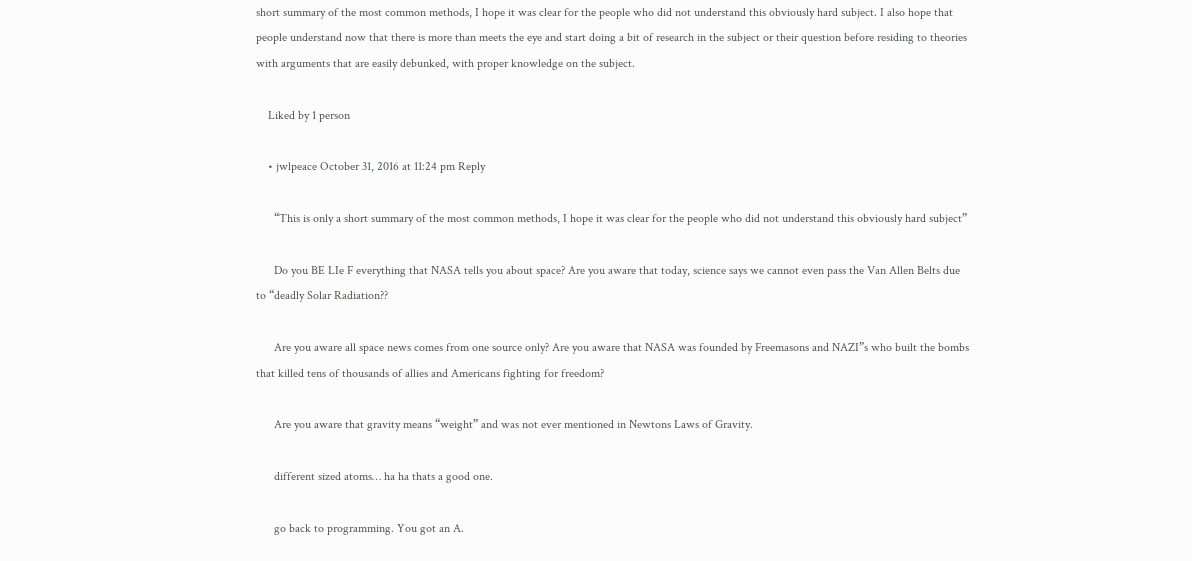short summary of the most common methods, I hope it was clear for the people who did not understand this obviously hard subject. I also hope that people understand now that there is more than meets the eye and start doing a bit of research in the subject or their question before residing to theories with arguments that are easily debunked, with proper knowledge on the subject.

    Liked by 1 person

    • jwlpeace October 31, 2016 at 11:24 pm Reply

      “This is only a short summary of the most common methods, I hope it was clear for the people who did not understand this obviously hard subject”

      Do you BE LIe F everything that NASA tells you about space? Are you aware that today, science says we cannot even pass the Van Allen Belts due to “deadly Solar Radiation??

      Are you aware all space news comes from one source only? Are you aware that NASA was founded by Freemasons and NAZI”s who built the bombs that killed tens of thousands of allies and Americans fighting for freedom?

      Are you aware that gravity means “weight” and was not ever mentioned in Newtons Laws of Gravity.

      different sized atoms… ha ha thats a good one.

      go back to programming. You got an A.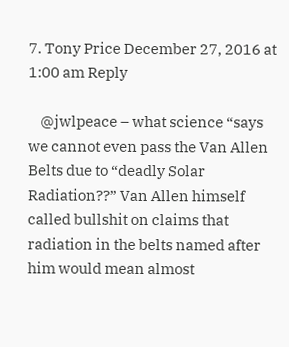7. Tony Price December 27, 2016 at 1:00 am Reply

    @jwlpeace – what science “says we cannot even pass the Van Allen Belts due to “deadly Solar Radiation??” Van Allen himself called bullshit on claims that radiation in the belts named after him would mean almost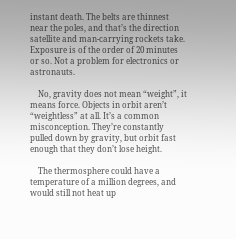instant death. The belts are thinnest near the poles, and that’s the direction satellite and man-carrying rockets take. Exposure is of the order of 20 minutes or so. Not a problem for electronics or astronauts.

    No, gravity does not mean “weight”, it means force. Objects in orbit aren’t “weightless” at all. It’s a common misconception. They’re constantly pulled down by gravity, but orbit fast enough that they don’t lose height.

    The thermosphere could have a temperature of a million degrees, and would still not heat up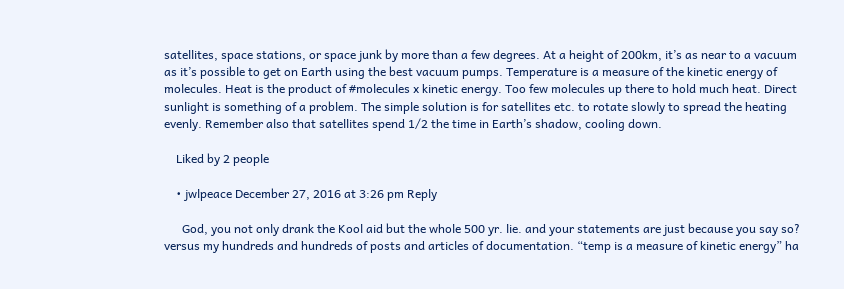satellites, space stations, or space junk by more than a few degrees. At a height of 200km, it’s as near to a vacuum as it’s possible to get on Earth using the best vacuum pumps. Temperature is a measure of the kinetic energy of molecules. Heat is the product of #molecules x kinetic energy. Too few molecules up there to hold much heat. Direct sunlight is something of a problem. The simple solution is for satellites etc. to rotate slowly to spread the heating evenly. Remember also that satellites spend 1/2 the time in Earth’s shadow, cooling down.

    Liked by 2 people

    • jwlpeace December 27, 2016 at 3:26 pm Reply

      God, you not only drank the Kool aid but the whole 500 yr. lie. and your statements are just because you say so? versus my hundreds and hundreds of posts and articles of documentation. “temp is a measure of kinetic energy” ha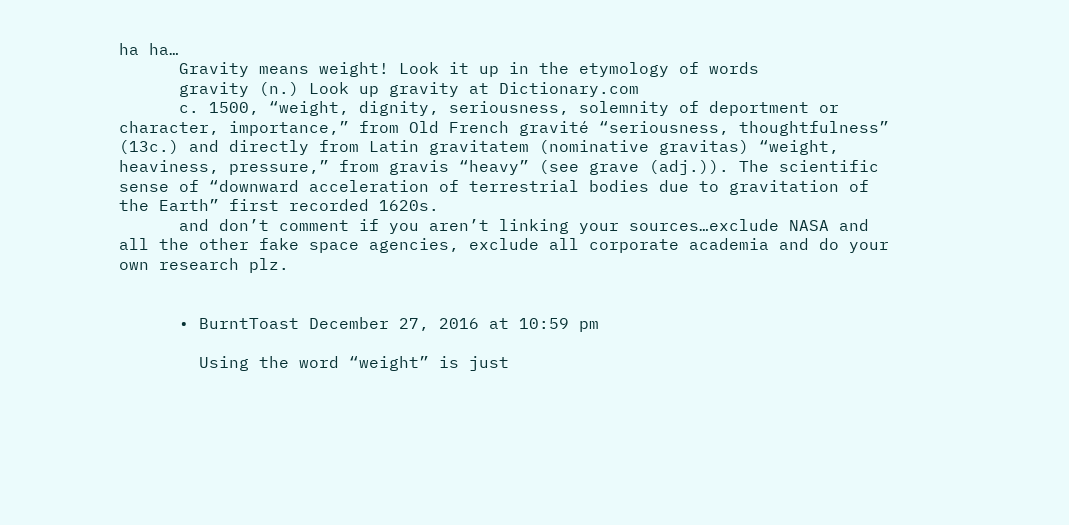ha ha…
      Gravity means weight! Look it up in the etymology of words
      gravity (n.) Look up gravity at Dictionary.com
      c. 1500, “weight, dignity, seriousness, solemnity of deportment or character, importance,” from Old French gravité “seriousness, thoughtfulness” (13c.) and directly from Latin gravitatem (nominative gravitas) “weight, heaviness, pressure,” from gravis “heavy” (see grave (adj.)). The scientific sense of “downward acceleration of terrestrial bodies due to gravitation of the Earth” first recorded 1620s.
      and don’t comment if you aren’t linking your sources…exclude NASA and all the other fake space agencies, exclude all corporate academia and do your own research plz.


      • BurntToast December 27, 2016 at 10:59 pm

        Using the word “weight” is just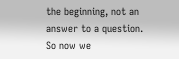the beginning, not an answer to a question. So now we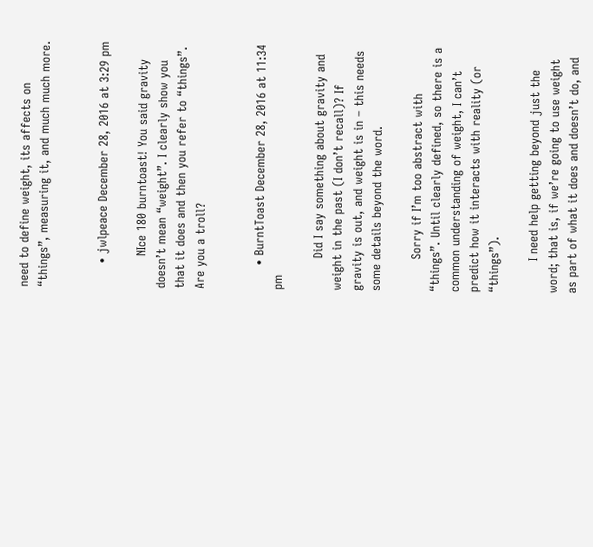need to define weight, its affects on “things”, measuring it, and much much more.


      • jwlpeace December 28, 2016 at 3:29 pm

        NIce 180 burntoast! You said gravity doesn’t mean “weight”. I clearly show you that it does and then you refer to “things”. Are you a troll?


      • BurntToast December 28, 2016 at 11:34 pm

        Did I say something about gravity and weight in the past (I don’t recall)? If gravity is out, and weight is in – this needs some details beyond the word.

        Sorry if I’m too abstract with “things”. Until clearly defined, so there is a common understanding of weight, I can’t predict how it interacts with reality (or “things”).

        I need help getting beyond just the word; that is, if we’re going to use weight as part of what it does and doesn’t do, and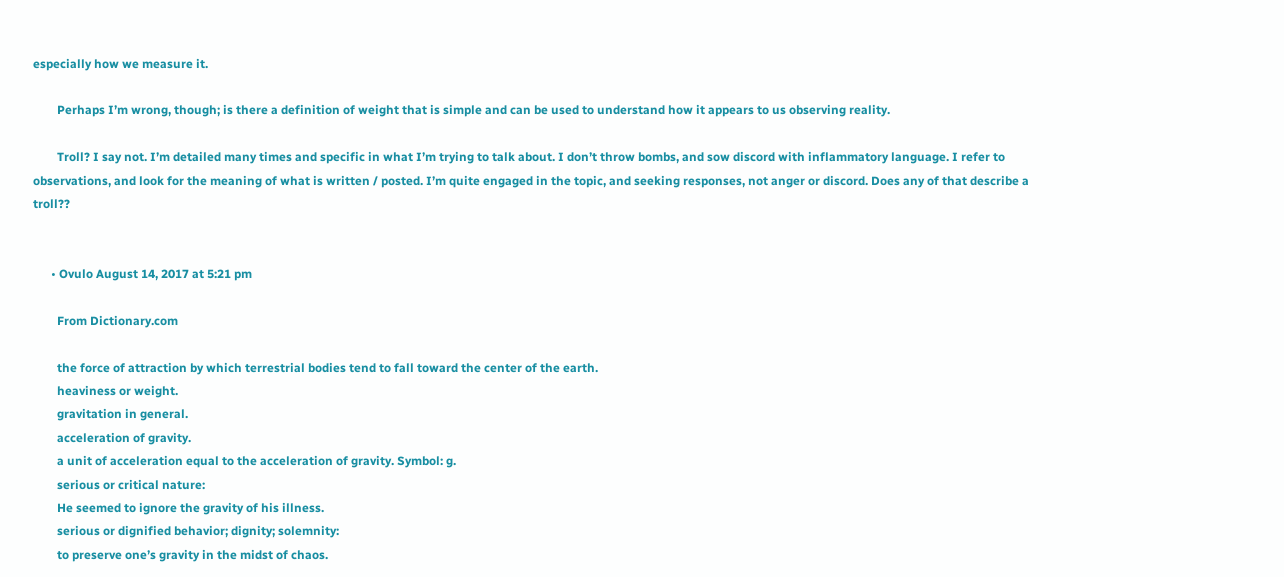especially how we measure it.

        Perhaps I’m wrong, though; is there a definition of weight that is simple and can be used to understand how it appears to us observing reality.

        Troll? I say not. I’m detailed many times and specific in what I’m trying to talk about. I don’t throw bombs, and sow discord with inflammatory language. I refer to observations, and look for the meaning of what is written / posted. I’m quite engaged in the topic, and seeking responses, not anger or discord. Does any of that describe a troll??


      • Ovulo August 14, 2017 at 5:21 pm

        From Dictionary.com

        the force of attraction by which terrestrial bodies tend to fall toward the center of the earth.
        heaviness or weight.
        gravitation in general.
        acceleration of gravity.
        a unit of acceleration equal to the acceleration of gravity. Symbol: g.
        serious or critical nature:
        He seemed to ignore the gravity of his illness.
        serious or dignified behavior; dignity; solemnity:
        to preserve one’s gravity in the midst of chaos.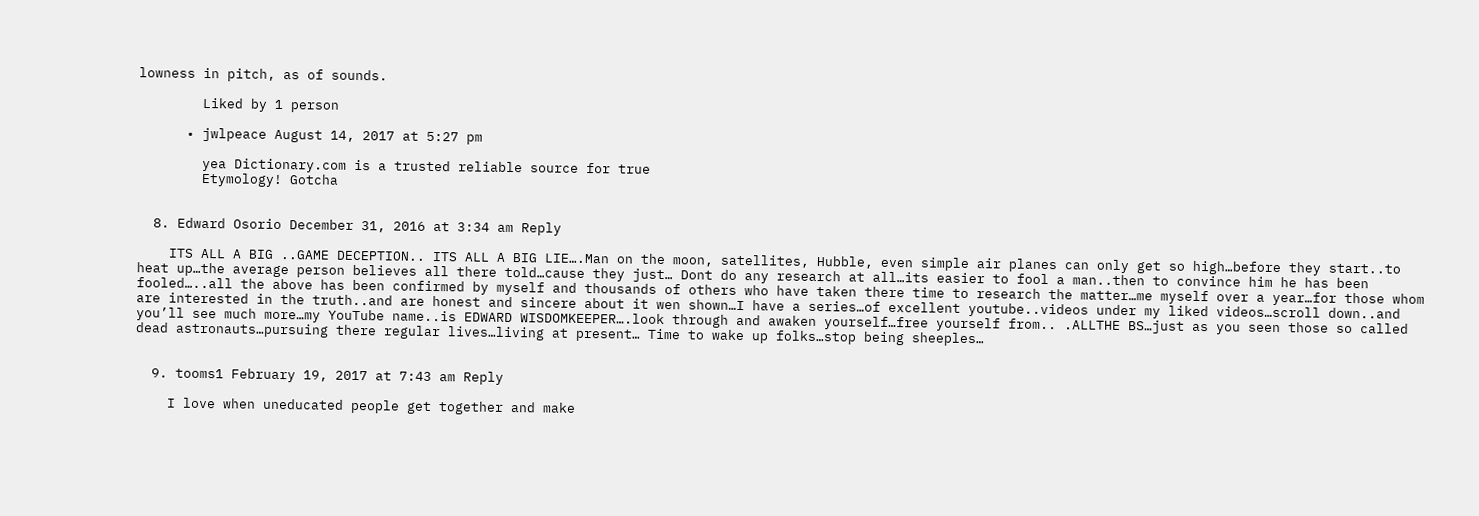lowness in pitch, as of sounds.

        Liked by 1 person

      • jwlpeace August 14, 2017 at 5:27 pm

        yea Dictionary.com is a trusted reliable source for true
        Etymology! Gotcha


  8. Edward Osorio December 31, 2016 at 3:34 am Reply

    ITS ALL A BIG ..GAME DECEPTION.. ITS ALL A BIG LIE….Man on the moon, satellites, Hubble, even simple air planes can only get so high…before they start..to heat up…the average person believes all there told…cause they just… Dont do any research at all…its easier to fool a man..then to convince him he has been fooled…..all the above has been confirmed by myself and thousands of others who have taken there time to research the matter…me myself over a year…for those whom are interested in the truth..and are honest and sincere about it wen shown…I have a series…of excellent youtube..videos under my liked videos…scroll down..and you’ll see much more…my YouTube name..is EDWARD WISDOMKEEPER….look through and awaken yourself…free yourself from.. .ALLTHE BS…just as you seen those so called dead astronauts…pursuing there regular lives…living at present… Time to wake up folks…stop being sheeples…


  9. tooms1 February 19, 2017 at 7:43 am Reply

    I love when uneducated people get together and make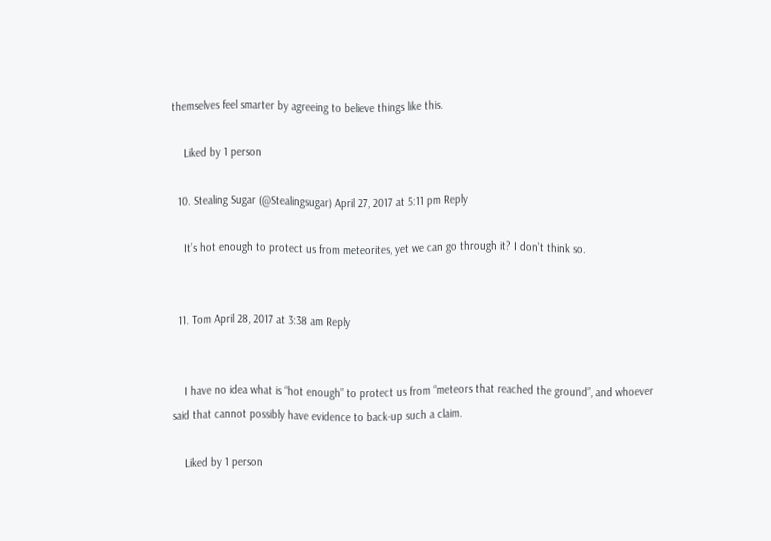themselves feel smarter by agreeing to believe things like this.

    Liked by 1 person

  10. Stealing Sugar (@Stealingsugar) April 27, 2017 at 5:11 pm Reply

    It’s hot enough to protect us from meteorites, yet we can go through it? I don’t think so.


  11. Tom April 28, 2017 at 3:38 am Reply


    I have no idea what is “hot enough” to protect us from “meteors that reached the ground”, and whoever said that cannot possibly have evidence to back-up such a claim.

    Liked by 1 person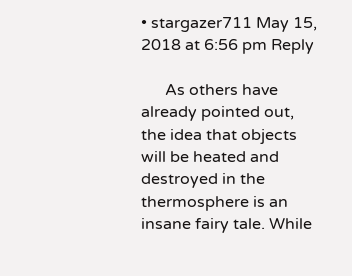• stargazer711 May 15, 2018 at 6:56 pm Reply

      As others have already pointed out, the idea that objects will be heated and destroyed in the thermosphere is an insane fairy tale. While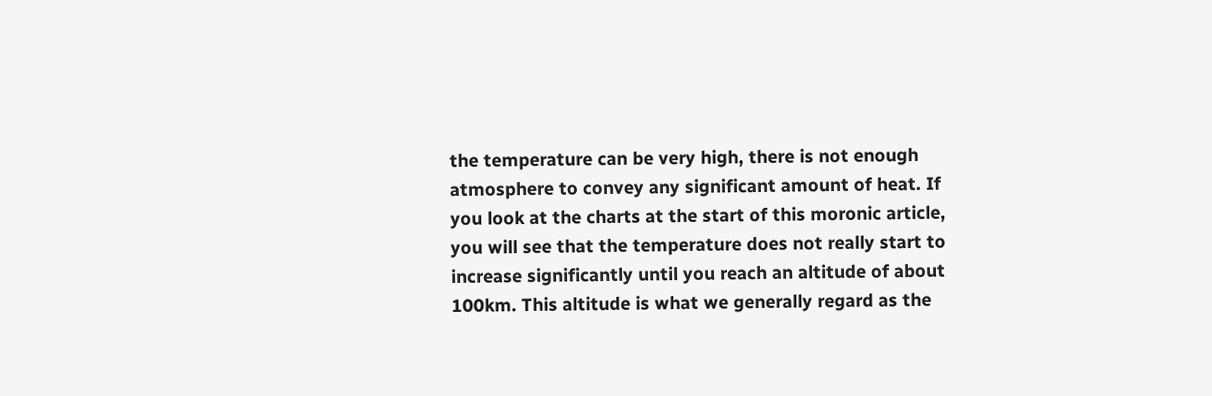the temperature can be very high, there is not enough atmosphere to convey any significant amount of heat. If you look at the charts at the start of this moronic article, you will see that the temperature does not really start to increase significantly until you reach an altitude of about 100km. This altitude is what we generally regard as the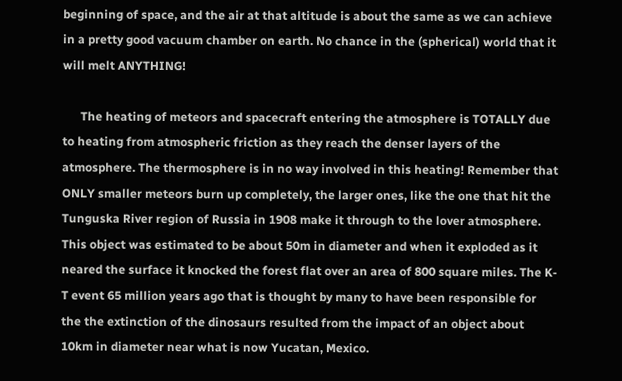beginning of space, and the air at that altitude is about the same as we can achieve in a pretty good vacuum chamber on earth. No chance in the (spherical) world that it will melt ANYTHING!

      The heating of meteors and spacecraft entering the atmosphere is TOTALLY due to heating from atmospheric friction as they reach the denser layers of the atmosphere. The thermosphere is in no way involved in this heating! Remember that ONLY smaller meteors burn up completely, the larger ones, like the one that hit the Tunguska River region of Russia in 1908 make it through to the lover atmosphere. This object was estimated to be about 50m in diameter and when it exploded as it neared the surface it knocked the forest flat over an area of 800 square miles. The K-T event 65 million years ago that is thought by many to have been responsible for the the extinction of the dinosaurs resulted from the impact of an object about 10km in diameter near what is now Yucatan, Mexico.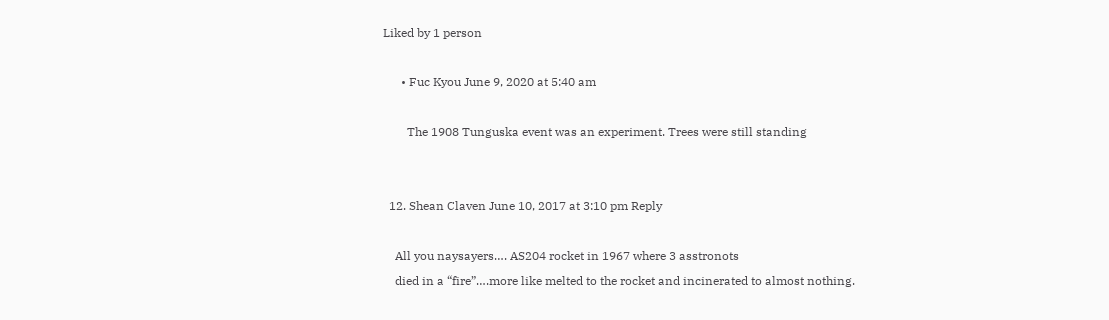Liked by 1 person

      • Fuc Kyou June 9, 2020 at 5:40 am

        The 1908 Tunguska event was an experiment. Trees were still standing


  12. Shean Claven June 10, 2017 at 3:10 pm Reply

    All you naysayers…. AS204 rocket in 1967 where 3 asstronots
    died in a “fire”….more like melted to the rocket and incinerated to almost nothing.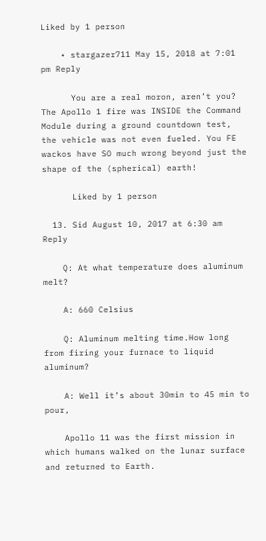Liked by 1 person

    • stargazer711 May 15, 2018 at 7:01 pm Reply

      You are a real moron, aren’t you? The Apollo 1 fire was INSIDE the Command Module during a ground countdown test, the vehicle was not even fueled. You FE wackos have SO much wrong beyond just the shape of the (spherical) earth!

      Liked by 1 person

  13. Sid August 10, 2017 at 6:30 am Reply

    Q: At what temperature does aluminum melt?

    A: 660 Celsius

    Q: Aluminum melting time.How long from firing your furnace to liquid aluminum?

    A: Well it’s about 30min to 45 min to pour,

    Apollo 11 was the first mission in which humans walked on the lunar surface and returned to Earth.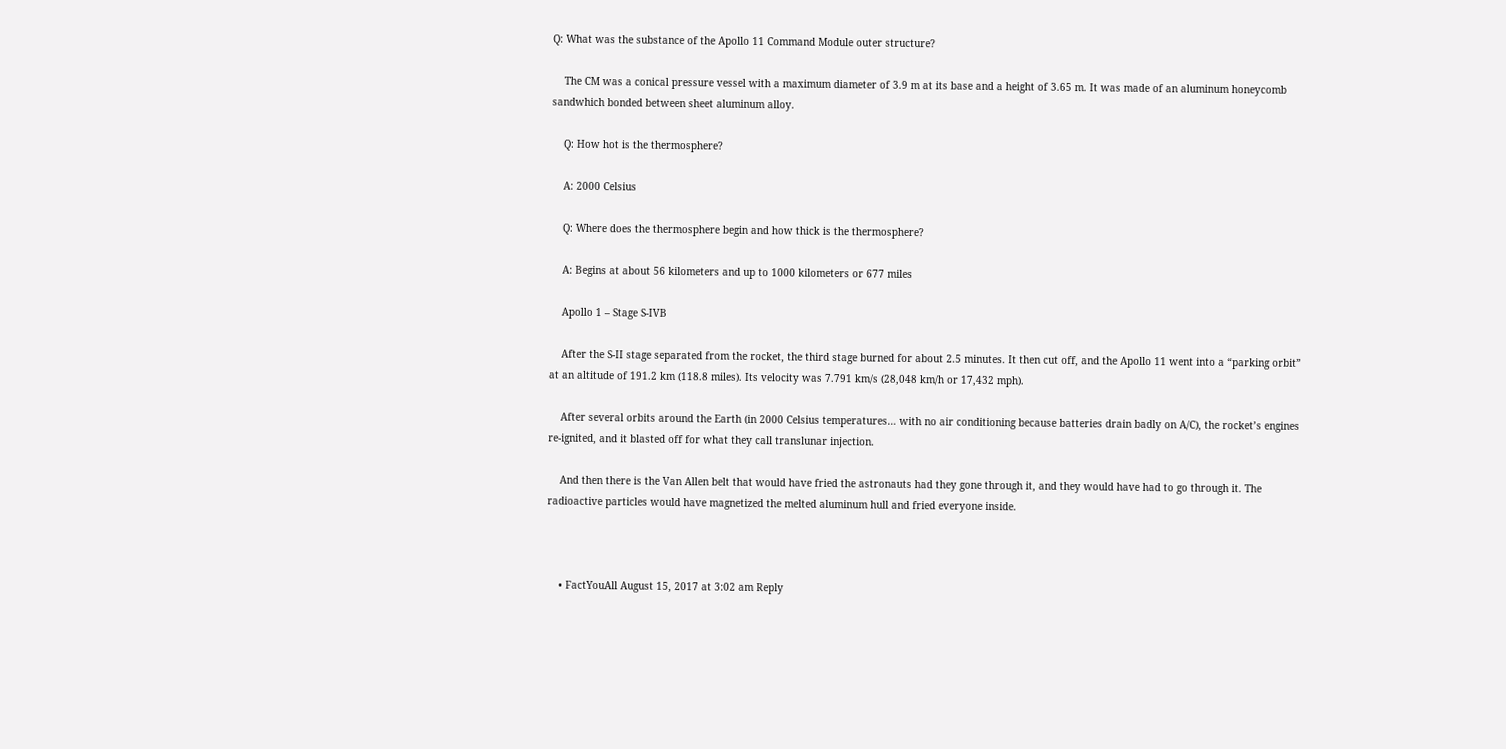Q: What was the substance of the Apollo 11 Command Module outer structure?

    The CM was a conical pressure vessel with a maximum diameter of 3.9 m at its base and a height of 3.65 m. It was made of an aluminum honeycomb sandwhich bonded between sheet aluminum alloy.

    Q: How hot is the thermosphere?

    A: 2000 Celsius

    Q: Where does the thermosphere begin and how thick is the thermosphere?

    A: Begins at about 56 kilometers and up to 1000 kilometers or 677 miles

    Apollo 1 – Stage S-IVB

    After the S-II stage separated from the rocket, the third stage burned for about 2.5 minutes. It then cut off, and the Apollo 11 went into a “parking orbit” at an altitude of 191.2 km (118.8 miles). Its velocity was 7.791 km/s (28,048 km/h or 17,432 mph).

    After several orbits around the Earth (in 2000 Celsius temperatures… with no air conditioning because batteries drain badly on A/C), the rocket’s engines re-ignited, and it blasted off for what they call translunar injection.

    And then there is the Van Allen belt that would have fried the astronauts had they gone through it, and they would have had to go through it. The radioactive particles would have magnetized the melted aluminum hull and fried everyone inside.



    • FactYouAll August 15, 2017 at 3:02 am Reply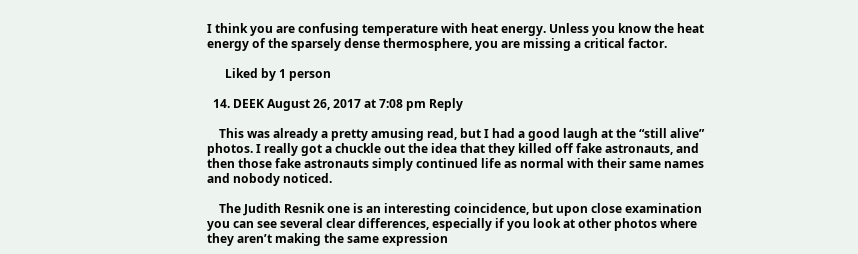I think you are confusing temperature with heat energy. Unless you know the heat energy of the sparsely dense thermosphere, you are missing a critical factor.

      Liked by 1 person

  14. DEEK August 26, 2017 at 7:08 pm Reply

    This was already a pretty amusing read, but I had a good laugh at the “still alive” photos. I really got a chuckle out the idea that they killed off fake astronauts, and then those fake astronauts simply continued life as normal with their same names and nobody noticed.

    The Judith Resnik one is an interesting coincidence, but upon close examination you can see several clear differences, especially if you look at other photos where they aren’t making the same expression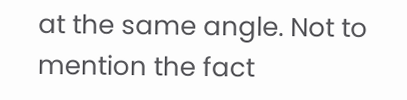at the same angle. Not to mention the fact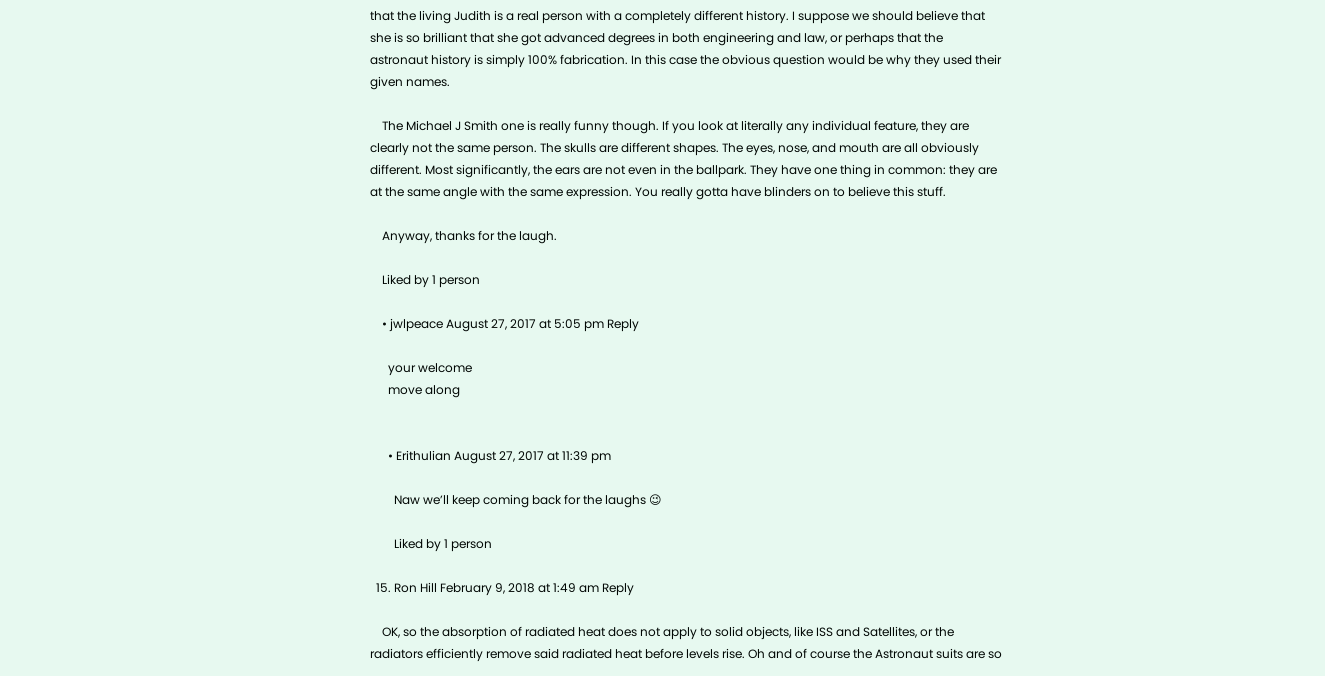that the living Judith is a real person with a completely different history. I suppose we should believe that she is so brilliant that she got advanced degrees in both engineering and law, or perhaps that the astronaut history is simply 100% fabrication. In this case the obvious question would be why they used their given names.

    The Michael J Smith one is really funny though. If you look at literally any individual feature, they are clearly not the same person. The skulls are different shapes. The eyes, nose, and mouth are all obviously different. Most significantly, the ears are not even in the ballpark. They have one thing in common: they are at the same angle with the same expression. You really gotta have blinders on to believe this stuff.

    Anyway, thanks for the laugh.

    Liked by 1 person

    • jwlpeace August 27, 2017 at 5:05 pm Reply

      your welcome
      move along


      • Erithulian August 27, 2017 at 11:39 pm

        Naw we’ll keep coming back for the laughs 😉

        Liked by 1 person

  15. Ron Hill February 9, 2018 at 1:49 am Reply

    OK, so the absorption of radiated heat does not apply to solid objects, like ISS and Satellites, or the radiators efficiently remove said radiated heat before levels rise. Oh and of course the Astronaut suits are so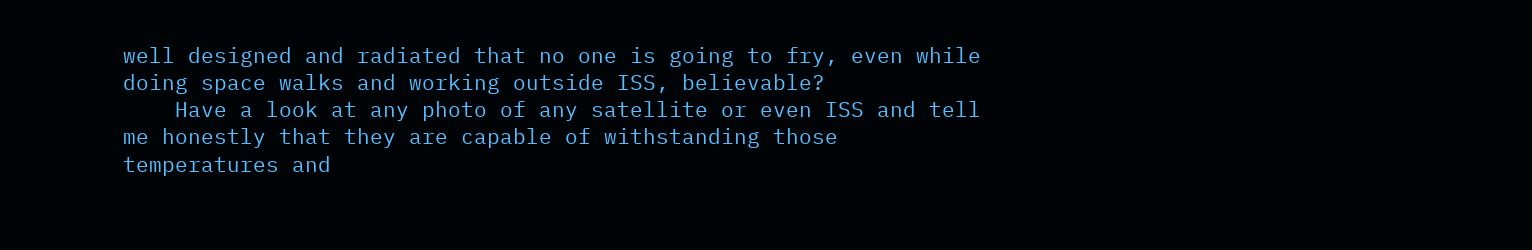well designed and radiated that no one is going to fry, even while doing space walks and working outside ISS, believable?
    Have a look at any photo of any satellite or even ISS and tell me honestly that they are capable of withstanding those temperatures and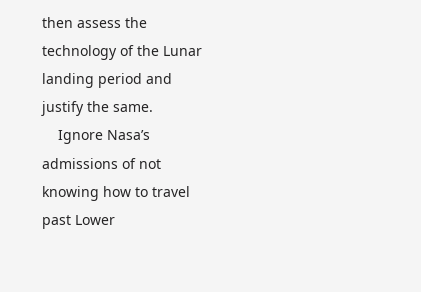then assess the technology of the Lunar landing period and justify the same.
    Ignore Nasa’s admissions of not knowing how to travel past Lower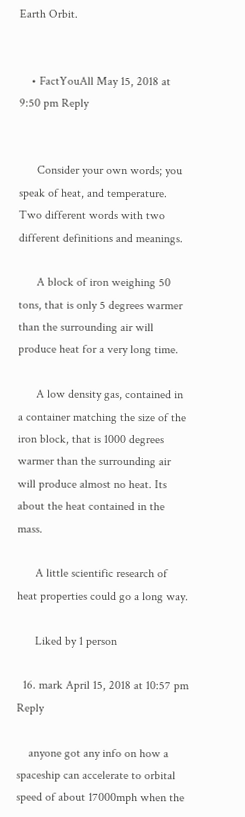Earth Orbit.


    • FactYouAll May 15, 2018 at 9:50 pm Reply


      Consider your own words; you speak of heat, and temperature. Two different words with two different definitions and meanings.

      A block of iron weighing 50 tons, that is only 5 degrees warmer than the surrounding air will produce heat for a very long time.

      A low density gas, contained in a container matching the size of the iron block, that is 1000 degrees warmer than the surrounding air will produce almost no heat. Its about the heat contained in the mass.

      A little scientific research of heat properties could go a long way.

      Liked by 1 person

  16. mark April 15, 2018 at 10:57 pm Reply

    anyone got any info on how a spaceship can accelerate to orbital speed of about 17000mph when the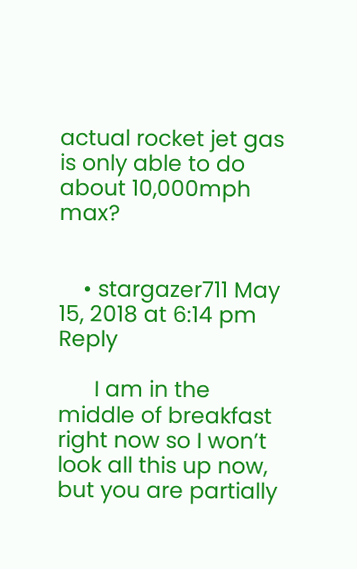actual rocket jet gas is only able to do about 10,000mph max?


    • stargazer711 May 15, 2018 at 6:14 pm Reply

      I am in the middle of breakfast right now so I won’t look all this up now, but you are partially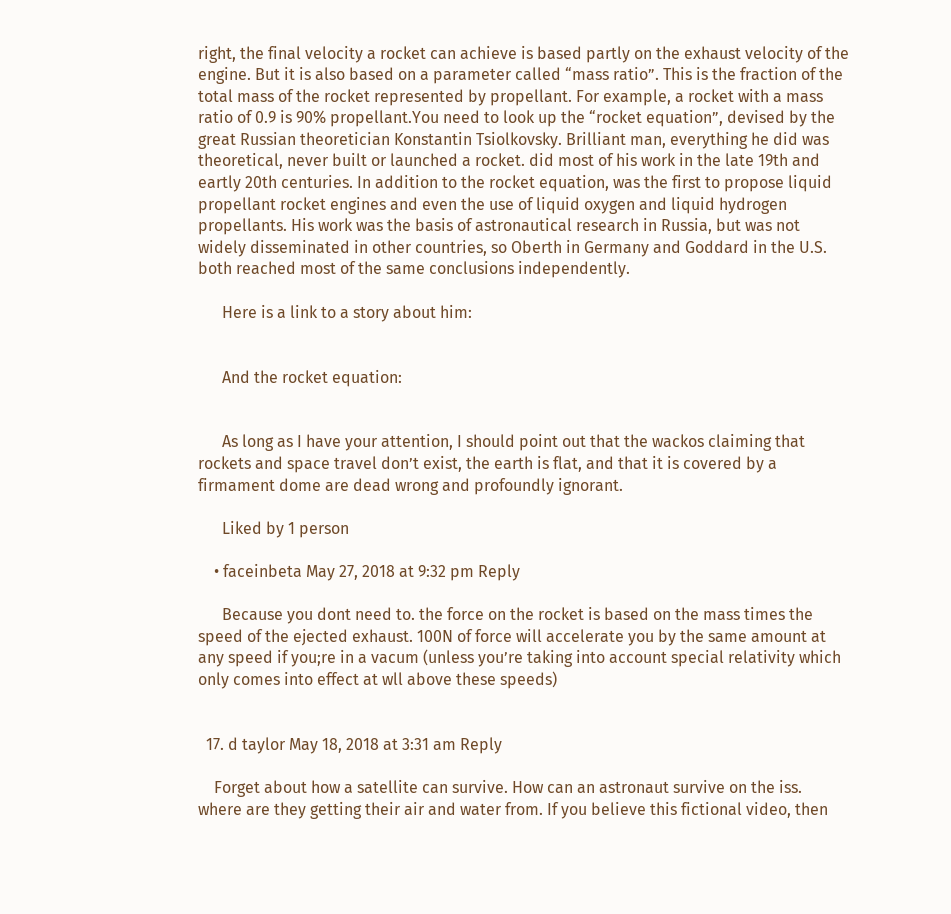right, the final velocity a rocket can achieve is based partly on the exhaust velocity of the engine. But it is also based on a parameter called “mass ratio”. This is the fraction of the total mass of the rocket represented by propellant. For example, a rocket with a mass ratio of 0.9 is 90% propellant.You need to look up the “rocket equation”, devised by the great Russian theoretician Konstantin Tsiolkovsky. Brilliant man, everything he did was theoretical, never built or launched a rocket. did most of his work in the late 19th and eartly 20th centuries. In addition to the rocket equation, was the first to propose liquid propellant rocket engines and even the use of liquid oxygen and liquid hydrogen propellants. His work was the basis of astronautical research in Russia, but was not widely disseminated in other countries, so Oberth in Germany and Goddard in the U.S. both reached most of the same conclusions independently.

      Here is a link to a story about him:


      And the rocket equation:


      As long as I have your attention, I should point out that the wackos claiming that rockets and space travel don’t exist, the earth is flat, and that it is covered by a firmament dome are dead wrong and profoundly ignorant.

      Liked by 1 person

    • faceinbeta May 27, 2018 at 9:32 pm Reply

      Because you dont need to. the force on the rocket is based on the mass times the speed of the ejected exhaust. 100N of force will accelerate you by the same amount at any speed if you;re in a vacum (unless you’re taking into account special relativity which only comes into effect at wll above these speeds)


  17. d taylor May 18, 2018 at 3:31 am Reply

    Forget about how a satellite can survive. How can an astronaut survive on the iss. where are they getting their air and water from. If you believe this fictional video, then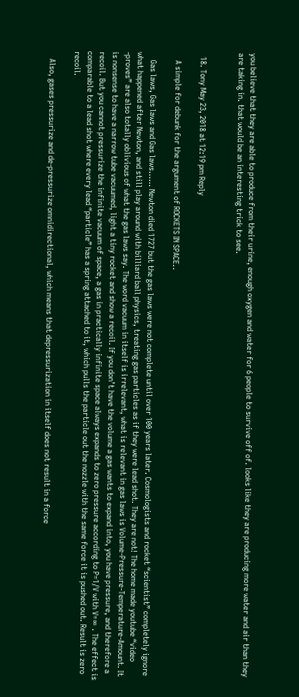you believe that they are able to produce from their urine, enough oxygen and water for 6 people to survive off of. looks like they are producing more water and air than they are taking in. that would be an interesting trick to see.


  18. Tony May 23, 2018 at 12:19 pm Reply

    A simple for debunk for the argument of ROCKETS IN SPACE..

    Gas laws, Gas laws and Gas laws…… Newton died 1727 but the gas laws were not complete until over 100 years later. Cosmologists and rocket “scientist” completely ignore what happened after Newton, and still play around with billiard ball physics, treating gas particles as if they were lead shot. They are not! The home made youtube “video -proves” are also totally oblivious of what the gas laws say. The word vacuum in itself is irrelevant, what is relevant in gas laws is Volume-Pressure-Temperature-Amount. It is nonsense to have a narrow tube vacuumed, light a tiny rocket and show a recoil. If you don’t have the volume a gas wants to expand into, you have pressure, and therefore a recoil. But you cannot pressurize the infinite vacuum of space, a gas in practically infinite space always expands to zero pressure according to P=1/V with V=∞ . The effect is comparable to a lead shot where every lead “particle” has a spring attached to it, which pulls the particle out the nozzle with the same force it is pushed out. Result is zero recoil.

    Also, gases pressurize and de-pressurize omnidirectional, which means that depressurization in itself does not result in a force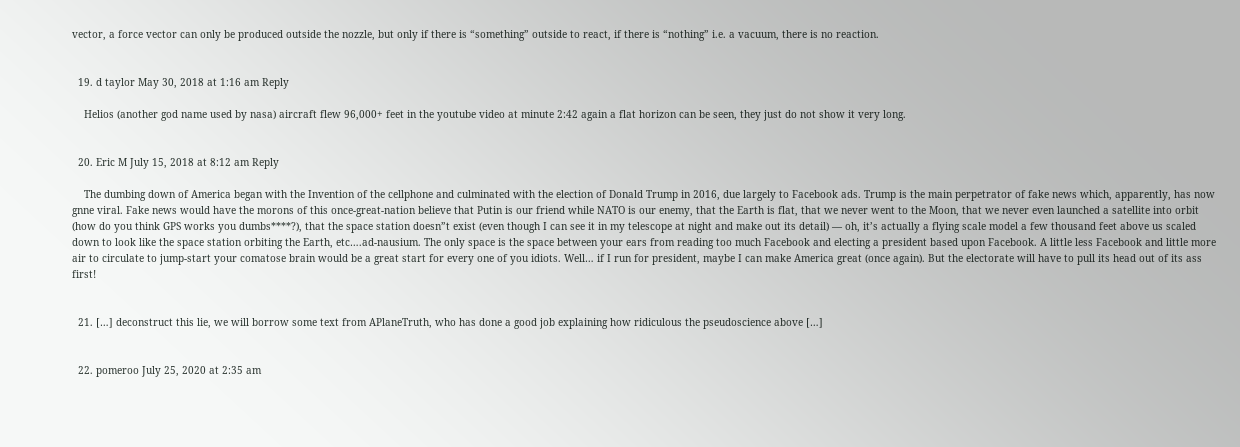vector, a force vector can only be produced outside the nozzle, but only if there is “something” outside to react, if there is “nothing” i.e. a vacuum, there is no reaction.


  19. d taylor May 30, 2018 at 1:16 am Reply

    Helios (another god name used by nasa) aircraft flew 96,000+ feet in the youtube video at minute 2:42 again a flat horizon can be seen, they just do not show it very long.


  20. Eric M July 15, 2018 at 8:12 am Reply

    The dumbing down of America began with the Invention of the cellphone and culminated with the election of Donald Trump in 2016, due largely to Facebook ads. Trump is the main perpetrator of fake news which, apparently, has now gnne viral. Fake news would have the morons of this once-great-nation believe that Putin is our friend while NATO is our enemy, that the Earth is flat, that we never went to the Moon, that we never even launched a satellite into orbit (how do you think GPS works you dumbs****?), that the space station doesn”t exist (even though I can see it in my telescope at night and make out its detail) — oh, it’s actually a flying scale model a few thousand feet above us scaled down to look like the space station orbiting the Earth, etc….ad-nausium. The only space is the space between your ears from reading too much Facebook and electing a president based upon Facebook. A little less Facebook and little more air to circulate to jump-start your comatose brain would be a great start for every one of you idiots. Well… if I run for president, maybe I can make America great (once again). But the electorate will have to pull its head out of its ass first!


  21. […] deconstruct this lie, we will borrow some text from APlaneTruth, who has done a good job explaining how ridiculous the pseudoscience above […]


  22. pomeroo July 25, 2020 at 2:35 am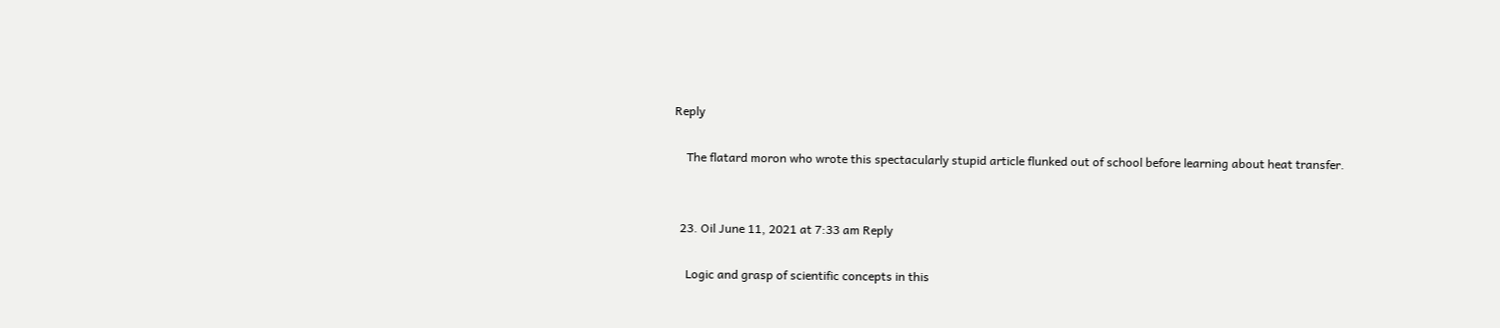Reply

    The flatard moron who wrote this spectacularly stupid article flunked out of school before learning about heat transfer.


  23. Oil June 11, 2021 at 7:33 am Reply

    Logic and grasp of scientific concepts in this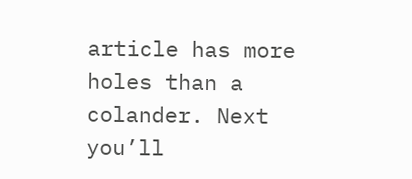article has more holes than a colander. Next you’ll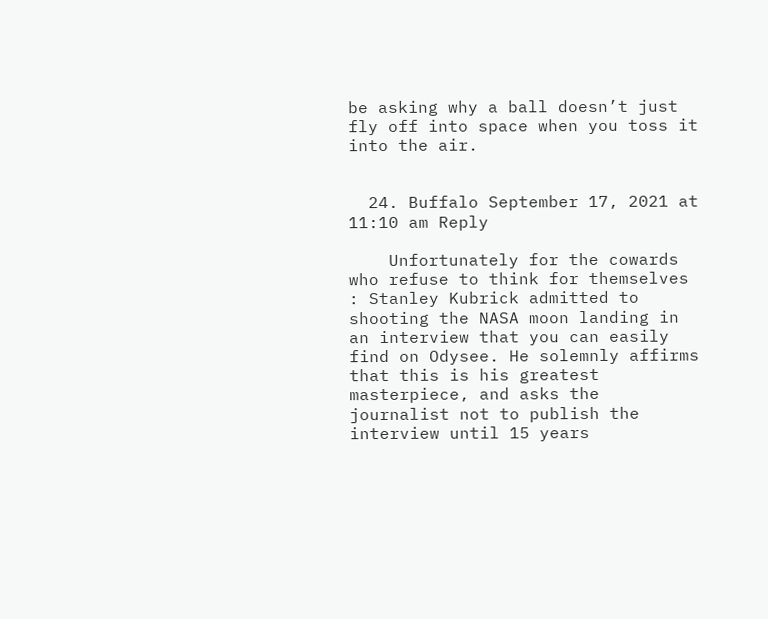be asking why a ball doesn’t just fly off into space when you toss it into the air.


  24. Buffalo September 17, 2021 at 11:10 am Reply

    Unfortunately for the cowards who refuse to think for themselves : Stanley Kubrick admitted to shooting the NASA moon landing in an interview that you can easily find on Odysee. He solemnly affirms that this is his greatest masterpiece, and asks the journalist not to publish the interview until 15 years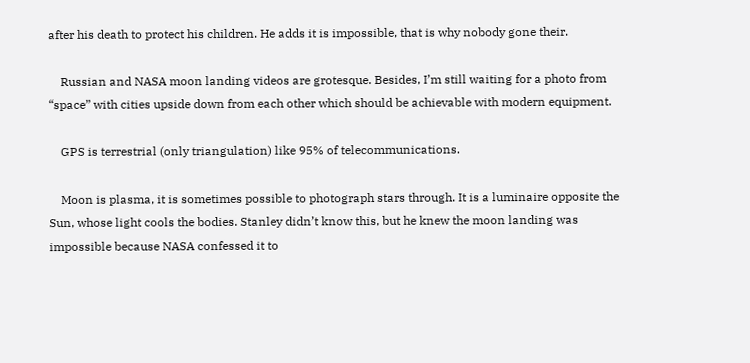after his death to protect his children. He adds it is impossible, that is why nobody gone their.

    Russian and NASA moon landing videos are grotesque. Besides, I’m still waiting for a photo from “space” with cities upside down from each other which should be achievable with modern equipment.

    GPS is terrestrial (only triangulation) like 95% of telecommunications.

    Moon is plasma, it is sometimes possible to photograph stars through. It is a luminaire opposite the Sun, whose light cools the bodies. Stanley didn’t know this, but he knew the moon landing was impossible because NASA confessed it to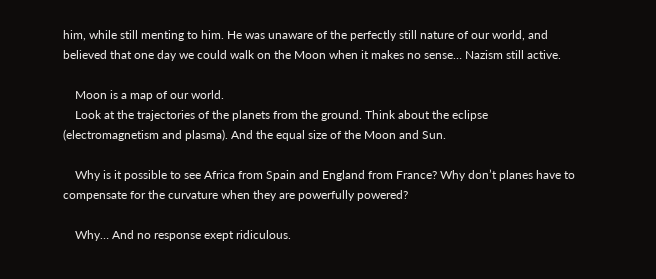him, while still menting to him. He was unaware of the perfectly still nature of our world, and believed that one day we could walk on the Moon when it makes no sense… Nazism still active.

    Moon is a map of our world.
    Look at the trajectories of the planets from the ground. Think about the eclipse (electromagnetism and plasma). And the equal size of the Moon and Sun.

    Why is it possible to see Africa from Spain and England from France? Why don’t planes have to compensate for the curvature when they are powerfully powered?

    Why… And no response exept ridiculous.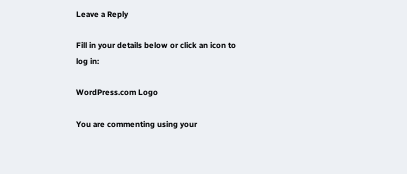Leave a Reply

Fill in your details below or click an icon to log in:

WordPress.com Logo

You are commenting using your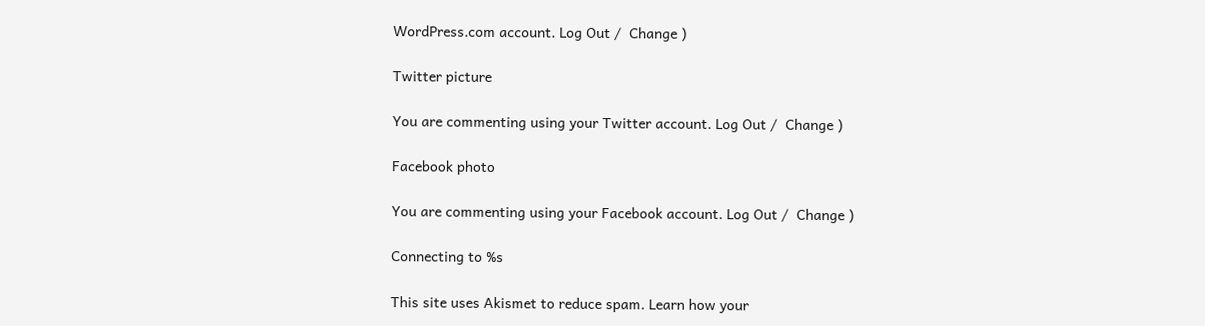WordPress.com account. Log Out /  Change )

Twitter picture

You are commenting using your Twitter account. Log Out /  Change )

Facebook photo

You are commenting using your Facebook account. Log Out /  Change )

Connecting to %s

This site uses Akismet to reduce spam. Learn how your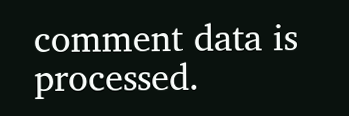comment data is processed.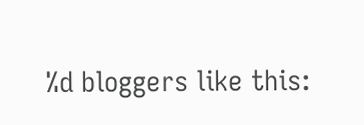%d bloggers like this: